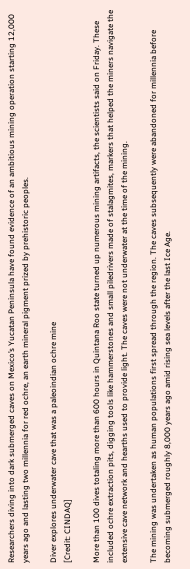Researchers diving into dark submerged caves on Mexico’s Yucatan Peninsula have found evidence of an ambitious mining operation starting 12,000 years ago and lasting two millennia for red ochre, an earth mineral pigment prized by prehistoric peoples.

Diver explores underwater cave that was a paleoindian ochre mine
[Credit: CINDAQ]

More than 100 dives totaling more than 600 hours in Quintana Roo state turned up numerous mining artifacts, the scientists said on Friday. These included ochre extraction pits, digging tools like hammerstones and small piledrivers made of stalagmites, markers that helped the miners navigate the extensive cave network and hearths used to provide light. The caves were not underwater at the time of the mining.

The mining was undertaken as human populations first spread through the region. The caves subsequently were abandoned for millennia before becoming submerged roughly 8,000 years ago amid rising sea levels after the last Ice Age.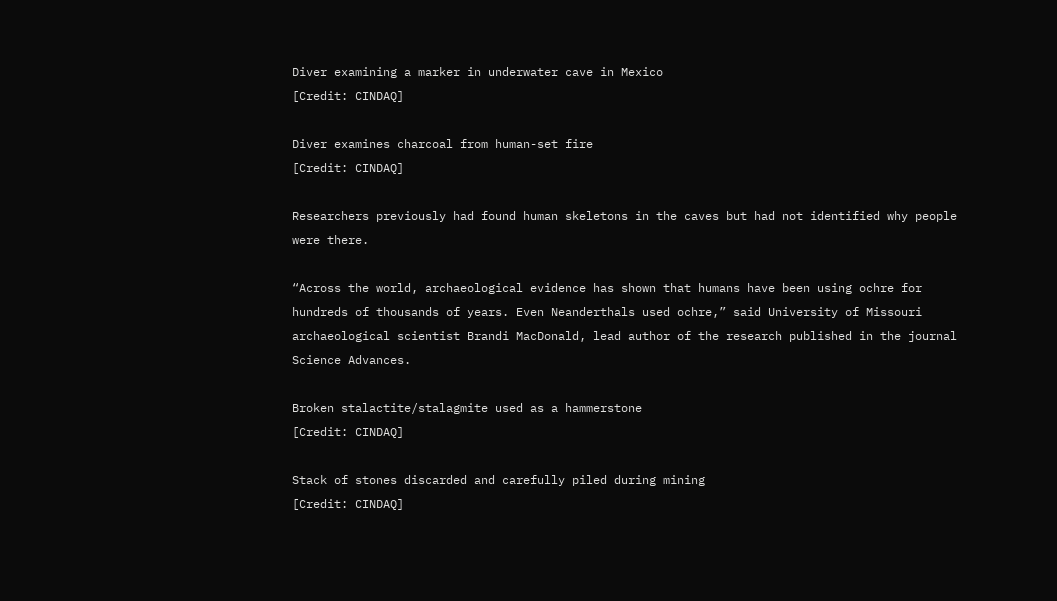Diver examining a marker in underwater cave in Mexico
[Credit: CINDAQ]

Diver examines charcoal from human-set fire
[Credit: CINDAQ]

Researchers previously had found human skeletons in the caves but had not identified why people were there.

“Across the world, archaeological evidence has shown that humans have been using ochre for hundreds of thousands of years. Even Neanderthals used ochre,” said University of Missouri archaeological scientist Brandi MacDonald, lead author of the research published in the journal Science Advances.

Broken stalactite/stalagmite used as a hammerstone
[Credit: CINDAQ]

Stack of stones discarded and carefully piled during mining
[Credit: CINDAQ]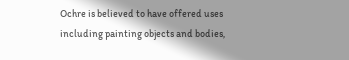Ochre is believed to have offered uses including painting objects and bodies,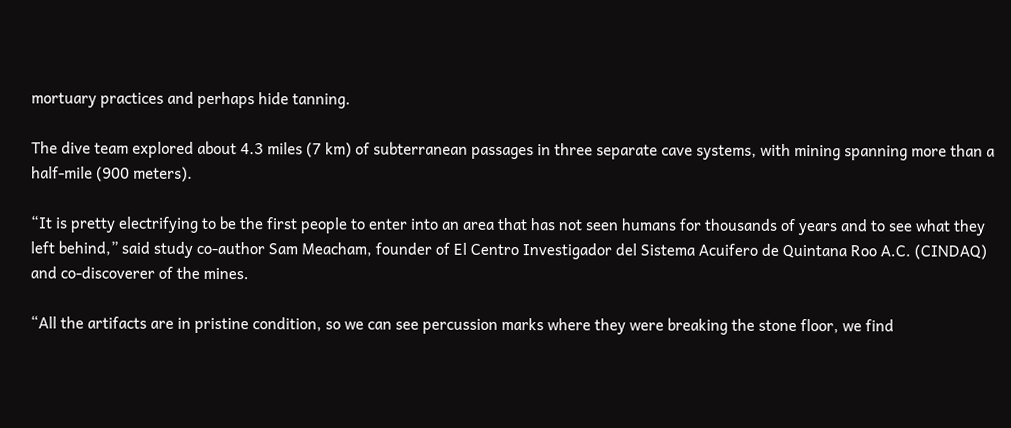mortuary practices and perhaps hide tanning.

The dive team explored about 4.3 miles (7 km) of subterranean passages in three separate cave systems, with mining spanning more than a half-mile (900 meters).

“It is pretty electrifying to be the first people to enter into an area that has not seen humans for thousands of years and to see what they left behind,” said study co-author Sam Meacham, founder of El Centro Investigador del Sistema Acuifero de Quintana Roo A.C. (CINDAQ) and co-discoverer of the mines.

“All the artifacts are in pristine condition, so we can see percussion marks where they were breaking the stone floor, we find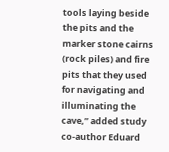tools laying beside the pits and the marker stone cairns (rock piles) and fire pits that they used for navigating and illuminating the cave,” added study co-author Eduard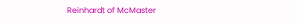Reinhardt of McMaster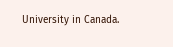University in Canada.